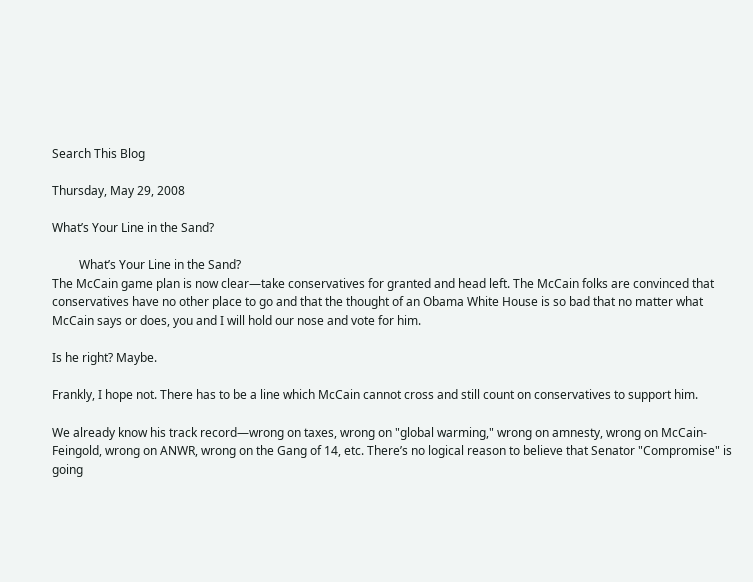Search This Blog

Thursday, May 29, 2008

What’s Your Line in the Sand?

         What’s Your Line in the Sand?
The McCain game plan is now clear—take conservatives for granted and head left. The McCain folks are convinced that conservatives have no other place to go and that the thought of an Obama White House is so bad that no matter what McCain says or does, you and I will hold our nose and vote for him.

Is he right? Maybe.

Frankly, I hope not. There has to be a line which McCain cannot cross and still count on conservatives to support him.

We already know his track record—wrong on taxes, wrong on "global warming," wrong on amnesty, wrong on McCain-Feingold, wrong on ANWR, wrong on the Gang of 14, etc. There’s no logical reason to believe that Senator "Compromise" is going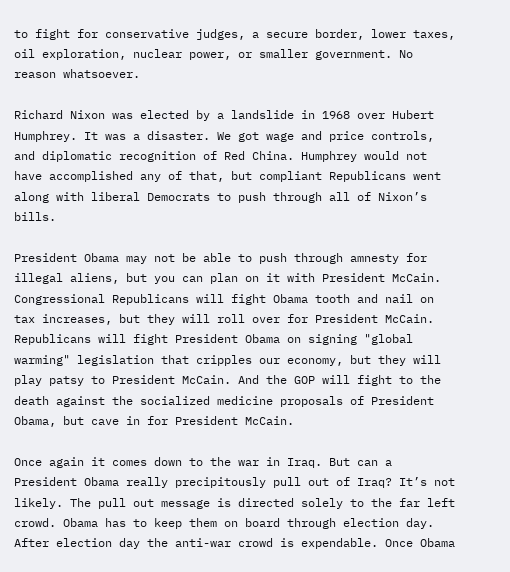to fight for conservative judges, a secure border, lower taxes, oil exploration, nuclear power, or smaller government. No reason whatsoever.

Richard Nixon was elected by a landslide in 1968 over Hubert Humphrey. It was a disaster. We got wage and price controls, and diplomatic recognition of Red China. Humphrey would not have accomplished any of that, but compliant Republicans went along with liberal Democrats to push through all of Nixon’s bills.

President Obama may not be able to push through amnesty for illegal aliens, but you can plan on it with President McCain. Congressional Republicans will fight Obama tooth and nail on tax increases, but they will roll over for President McCain. Republicans will fight President Obama on signing "global warming" legislation that cripples our economy, but they will play patsy to President McCain. And the GOP will fight to the death against the socialized medicine proposals of President Obama, but cave in for President McCain.

Once again it comes down to the war in Iraq. But can a President Obama really precipitously pull out of Iraq? It’s not likely. The pull out message is directed solely to the far left crowd. Obama has to keep them on board through election day. After election day the anti-war crowd is expendable. Once Obama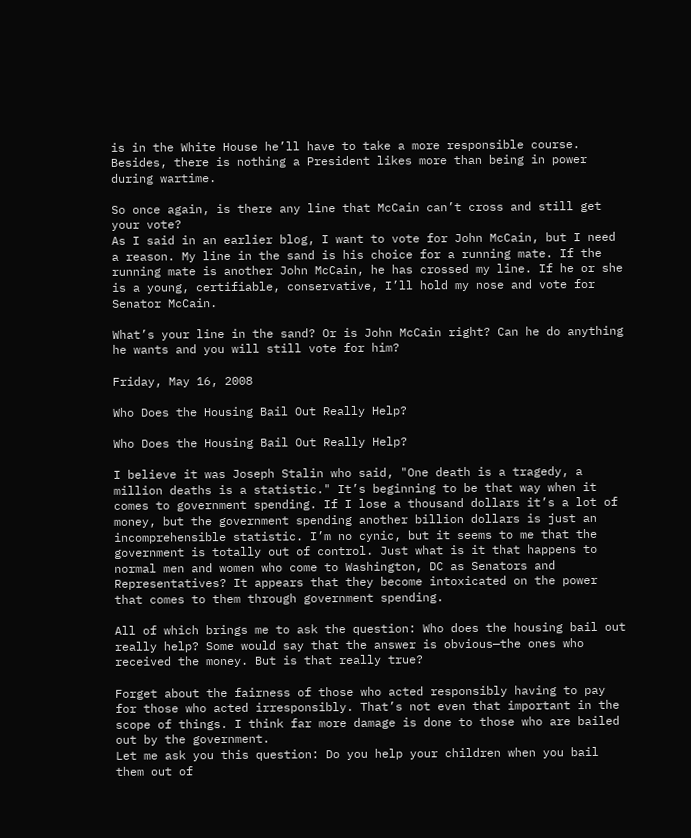is in the White House he’ll have to take a more responsible course. Besides, there is nothing a President likes more than being in power during wartime.

So once again, is there any line that McCain can’t cross and still get your vote?
As I said in an earlier blog, I want to vote for John McCain, but I need a reason. My line in the sand is his choice for a running mate. If the running mate is another John McCain, he has crossed my line. If he or she is a young, certifiable, conservative, I’ll hold my nose and vote for Senator McCain.

What’s your line in the sand? Or is John McCain right? Can he do anything he wants and you will still vote for him?

Friday, May 16, 2008

Who Does the Housing Bail Out Really Help?

Who Does the Housing Bail Out Really Help?

I believe it was Joseph Stalin who said, "One death is a tragedy, a million deaths is a statistic." It’s beginning to be that way when it comes to government spending. If I lose a thousand dollars it’s a lot of money, but the government spending another billion dollars is just an incomprehensible statistic. I’m no cynic, but it seems to me that the government is totally out of control. Just what is it that happens to normal men and women who come to Washington, DC as Senators and Representatives? It appears that they become intoxicated on the power that comes to them through government spending.

All of which brings me to ask the question: Who does the housing bail out really help? Some would say that the answer is obvious—the ones who received the money. But is that really true?

Forget about the fairness of those who acted responsibly having to pay for those who acted irresponsibly. That’s not even that important in the scope of things. I think far more damage is done to those who are bailed out by the government.
Let me ask you this question: Do you help your children when you bail them out of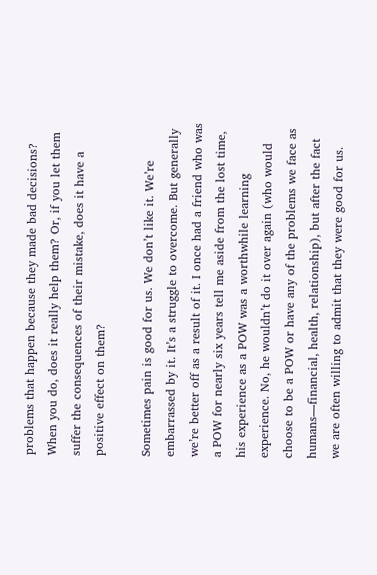problems that happen because they made bad decisions? When you do, does it really help them? Or, if you let them suffer the consequences of their mistake, does it have a positive effect on them?

Sometimes pain is good for us. We don’t like it. We’re embarrassed by it. It’s a struggle to overcome. But generally we’re better off as a result of it. I once had a friend who was a POW for nearly six years tell me aside from the lost time, his experience as a POW was a worthwhile learning experience. No, he wouldn’t do it over again (who would choose to be a POW or have any of the problems we face as humans—financial, health, relationship), but after the fact we are often willing to admit that they were good for us.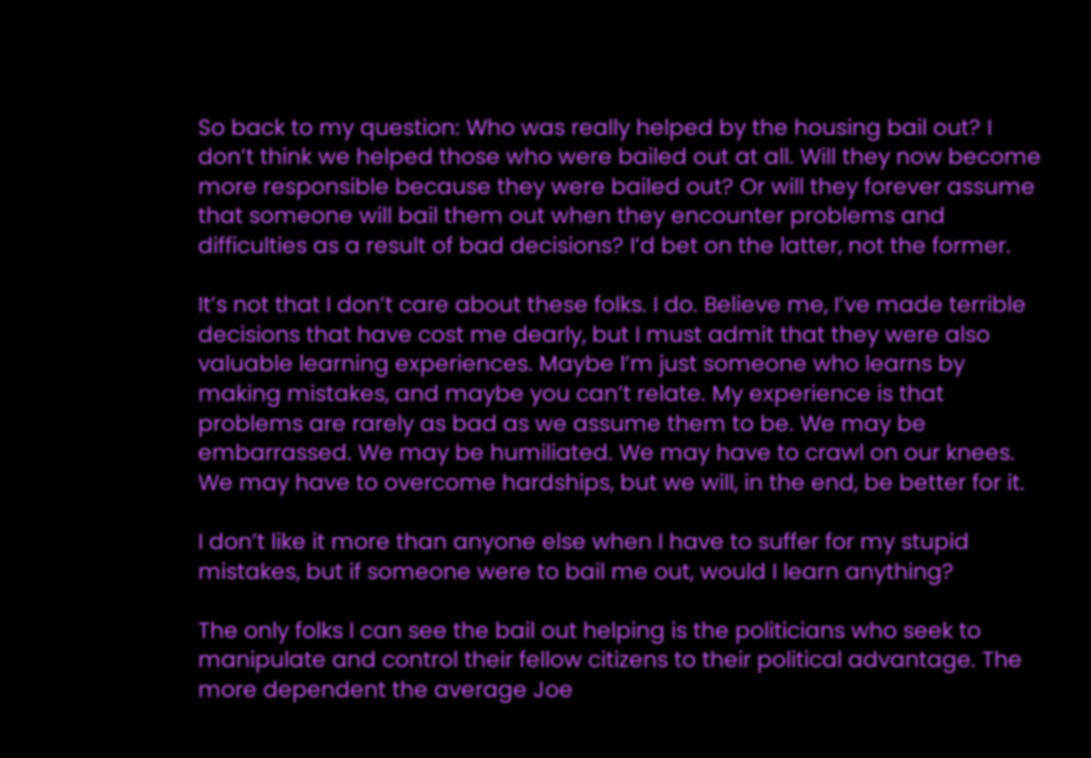So back to my question: Who was really helped by the housing bail out? I don’t think we helped those who were bailed out at all. Will they now become more responsible because they were bailed out? Or will they forever assume that someone will bail them out when they encounter problems and difficulties as a result of bad decisions? I’d bet on the latter, not the former.

It’s not that I don’t care about these folks. I do. Believe me, I’ve made terrible decisions that have cost me dearly, but I must admit that they were also valuable learning experiences. Maybe I’m just someone who learns by making mistakes, and maybe you can’t relate. My experience is that problems are rarely as bad as we assume them to be. We may be embarrassed. We may be humiliated. We may have to crawl on our knees. We may have to overcome hardships, but we will, in the end, be better for it.

I don’t like it more than anyone else when I have to suffer for my stupid mistakes, but if someone were to bail me out, would I learn anything?

The only folks I can see the bail out helping is the politicians who seek to manipulate and control their fellow citizens to their political advantage. The more dependent the average Joe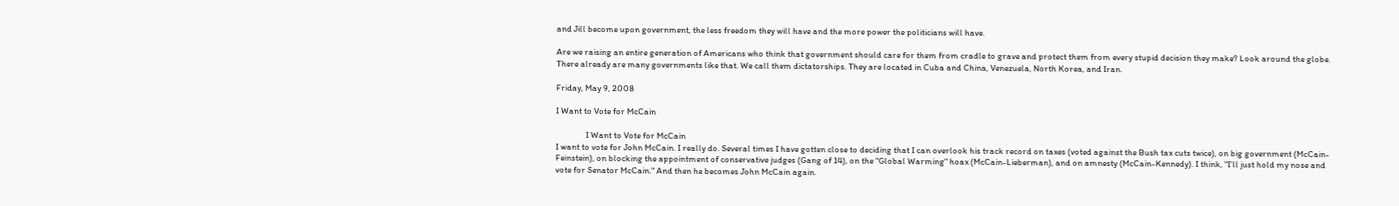and Jill become upon government, the less freedom they will have and the more power the politicians will have.

Are we raising an entire generation of Americans who think that government should care for them from cradle to grave and protect them from every stupid decision they make? Look around the globe. There already are many governments like that. We call them dictatorships. They are located in Cuba and China, Venezuela, North Korea, and Iran.

Friday, May 9, 2008

I Want to Vote for McCain

               I Want to Vote for McCain
I want to vote for John McCain. I really do. Several times I have gotten close to deciding that I can overlook his track record on taxes (voted against the Bush tax cuts twice), on big government (McCain-Feinstein), on blocking the appointment of conservative judges (Gang of 14), on the "Global Warming" hoax (McCain-Lieberman), and on amnesty (McCain-Kennedy). I think, "I’ll just hold my nose and vote for Senator McCain." And then he becomes John McCain again.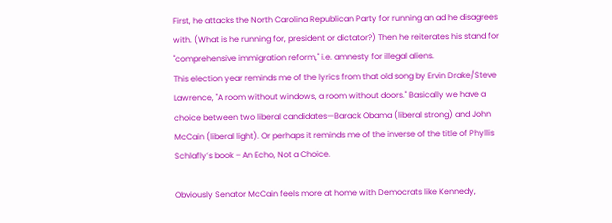First, he attacks the North Carolina Republican Party for running an ad he disagrees with. (What is he running for, president or dictator?) Then he reiterates his stand for "comprehensive immigration reform," i.e. amnesty for illegal aliens.
This election year reminds me of the lyrics from that old song by Ervin Drake/Steve Lawrence, "A room without windows, a room without doors." Basically we have a choice between two liberal candidates—Barack Obama (liberal strong) and John McCain (liberal light). Or perhaps it reminds me of the inverse of the title of Phyllis Schlafly’s book – An Echo, Not a Choice.

Obviously Senator McCain feels more at home with Democrats like Kennedy,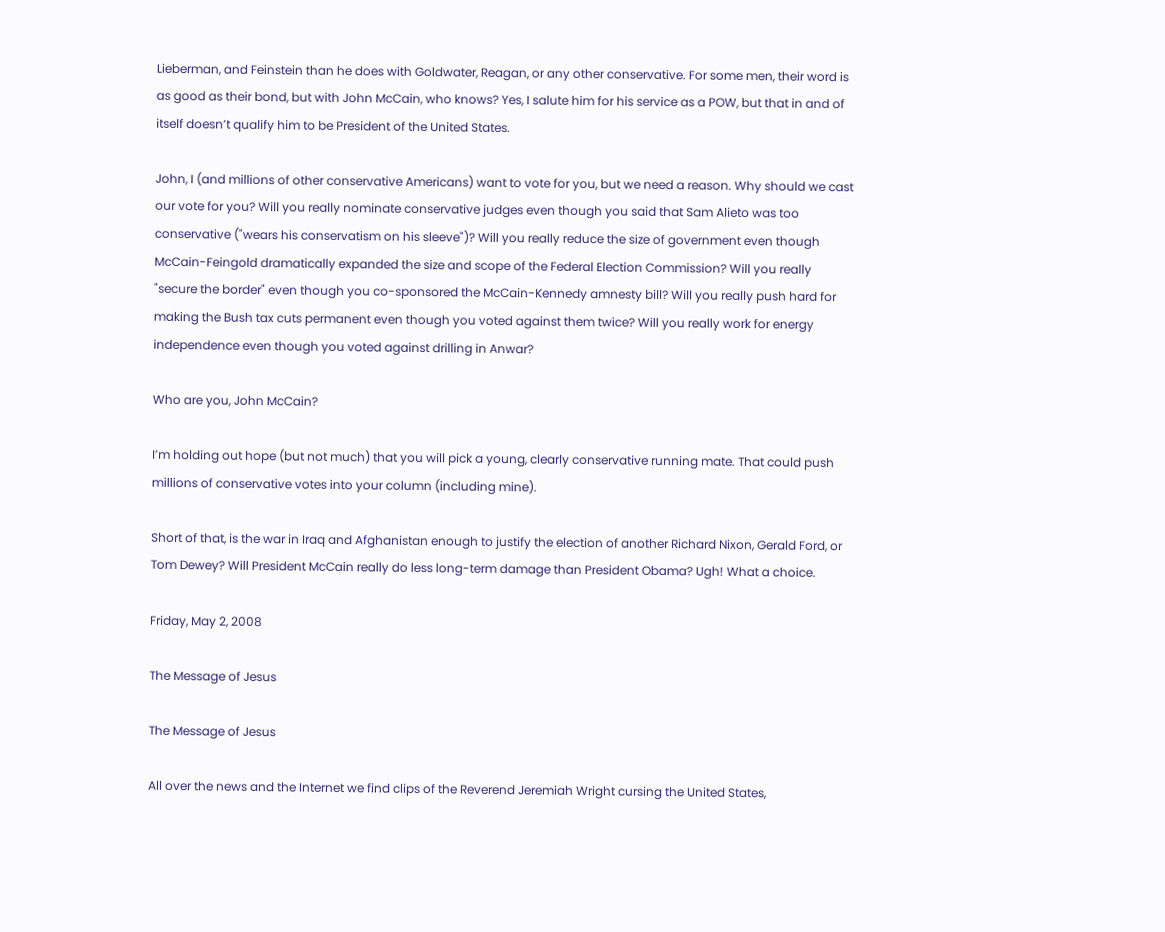Lieberman, and Feinstein than he does with Goldwater, Reagan, or any other conservative. For some men, their word is as good as their bond, but with John McCain, who knows? Yes, I salute him for his service as a POW, but that in and of itself doesn’t qualify him to be President of the United States.

John, I (and millions of other conservative Americans) want to vote for you, but we need a reason. Why should we cast our vote for you? Will you really nominate conservative judges even though you said that Sam Alieto was too conservative ("wears his conservatism on his sleeve")? Will you really reduce the size of government even though McCain-Feingold dramatically expanded the size and scope of the Federal Election Commission? Will you really "secure the border" even though you co-sponsored the McCain-Kennedy amnesty bill? Will you really push hard for making the Bush tax cuts permanent even though you voted against them twice? Will you really work for energy independence even though you voted against drilling in Anwar?

Who are you, John McCain?

I’m holding out hope (but not much) that you will pick a young, clearly conservative running mate. That could push millions of conservative votes into your column (including mine).

Short of that, is the war in Iraq and Afghanistan enough to justify the election of another Richard Nixon, Gerald Ford, or Tom Dewey? Will President McCain really do less long-term damage than President Obama? Ugh! What a choice.

Friday, May 2, 2008

The Message of Jesus

The Message of Jesus

All over the news and the Internet we find clips of the Reverend Jeremiah Wright cursing the United States,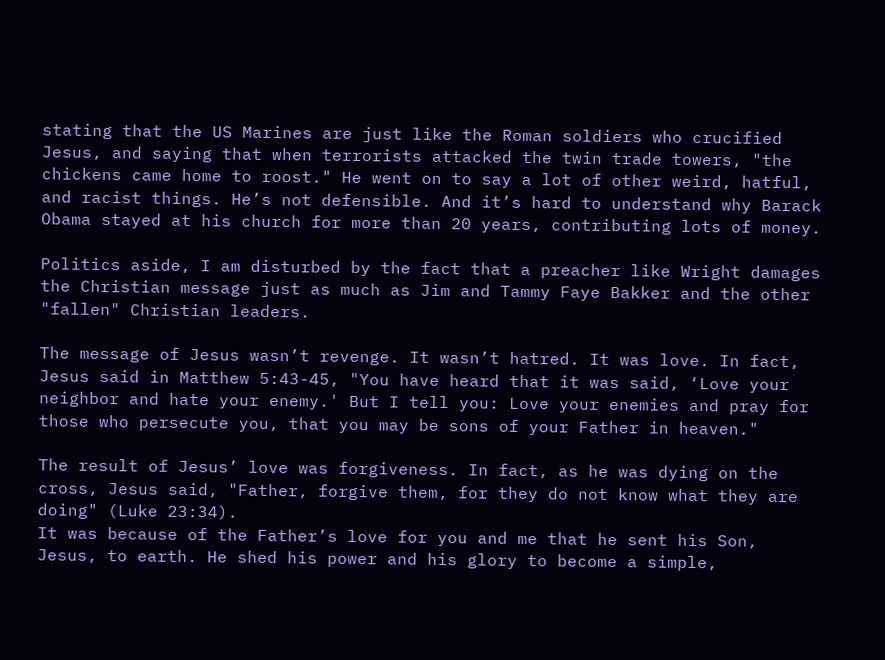stating that the US Marines are just like the Roman soldiers who crucified Jesus, and saying that when terrorists attacked the twin trade towers, "the chickens came home to roost." He went on to say a lot of other weird, hatful, and racist things. He’s not defensible. And it’s hard to understand why Barack Obama stayed at his church for more than 20 years, contributing lots of money.

Politics aside, I am disturbed by the fact that a preacher like Wright damages the Christian message just as much as Jim and Tammy Faye Bakker and the other "fallen" Christian leaders.

The message of Jesus wasn’t revenge. It wasn’t hatred. It was love. In fact, Jesus said in Matthew 5:43-45, "You have heard that it was said, ‘Love your neighbor and hate your enemy.' But I tell you: Love your enemies and pray for those who persecute you, that you may be sons of your Father in heaven."

The result of Jesus’ love was forgiveness. In fact, as he was dying on the cross, Jesus said, "Father, forgive them, for they do not know what they are doing" (Luke 23:34).
It was because of the Father’s love for you and me that he sent his Son, Jesus, to earth. He shed his power and his glory to become a simple,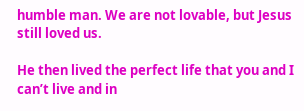humble man. We are not lovable, but Jesus still loved us.

He then lived the perfect life that you and I can’t live and in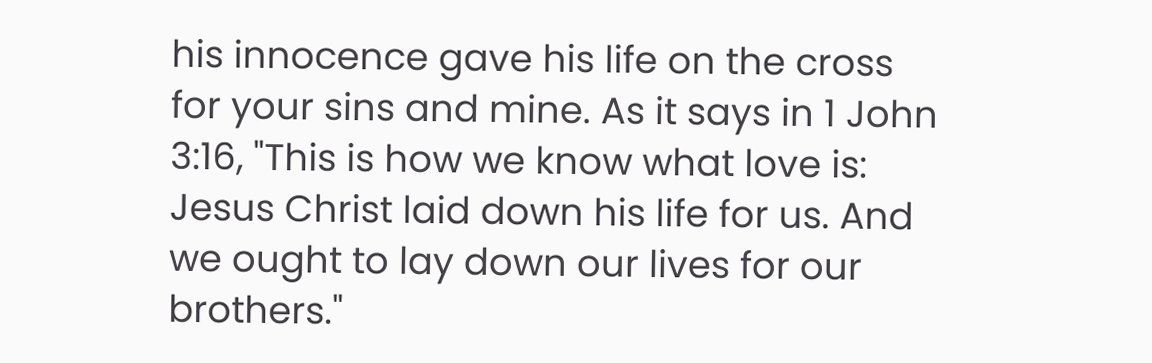his innocence gave his life on the cross for your sins and mine. As it says in 1 John 3:16, "This is how we know what love is: Jesus Christ laid down his life for us. And we ought to lay down our lives for our brothers."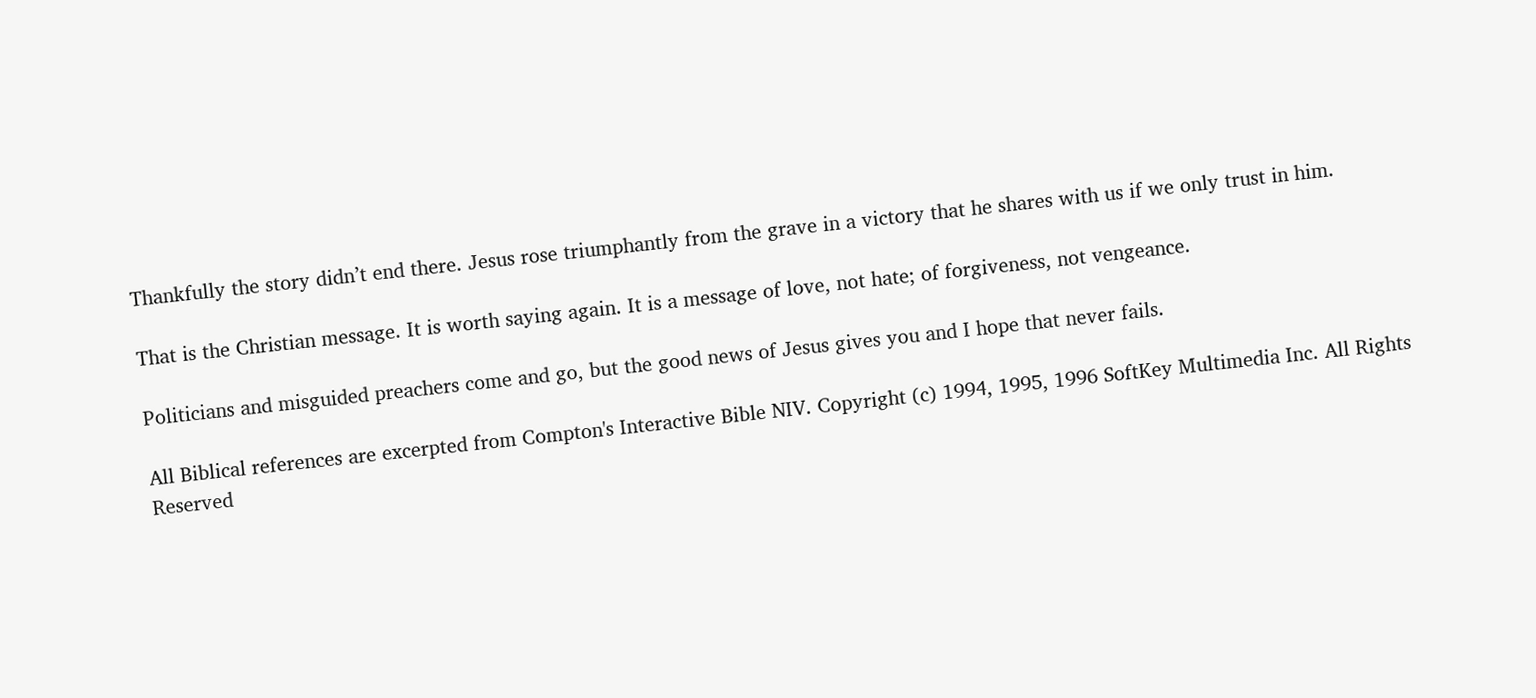Thankfully the story didn’t end there. Jesus rose triumphantly from the grave in a victory that he shares with us if we only trust in him.

That is the Christian message. It is worth saying again. It is a message of love, not hate; of forgiveness, not vengeance.

Politicians and misguided preachers come and go, but the good news of Jesus gives you and I hope that never fails.

All Biblical references are excerpted from Compton's Interactive Bible NIV. Copyright (c) 1994, 1995, 1996 SoftKey Multimedia Inc. All Rights Reserved